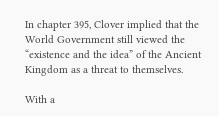In chapter 395, Clover implied that the World Government still viewed the “existence and the idea” of the Ancient Kingdom as a threat to themselves.

With a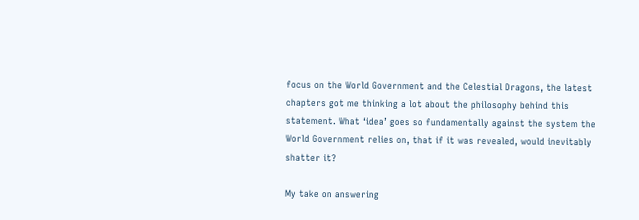focus on the World Government and the Celestial Dragons, the latest chapters got me thinking a lot about the philosophy behind this statement. What ‘idea’ goes so fundamentally against the system the World Government relies on, that if it was revealed, would inevitably shatter it?

My take on answering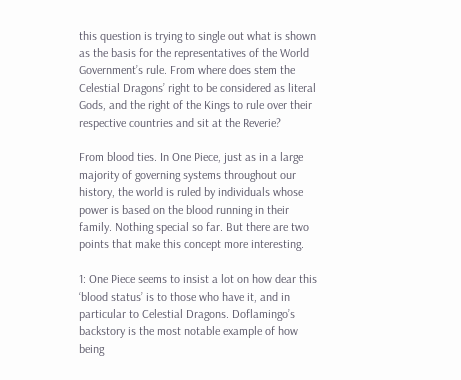this question is trying to single out what is shown as the basis for the representatives of the World Government’s rule. From where does stem the Celestial Dragons’ right to be considered as literal Gods, and the right of the Kings to rule over their respective countries and sit at the Reverie?

From blood ties. In One Piece, just as in a large majority of governing systems throughout our history, the world is ruled by individuals whose power is based on the blood running in their family. Nothing special so far. But there are two points that make this concept more interesting.

1: One Piece seems to insist a lot on how dear this ‘blood status’ is to those who have it, and in particular to Celestial Dragons. Doflamingo’s backstory is the most notable example of how being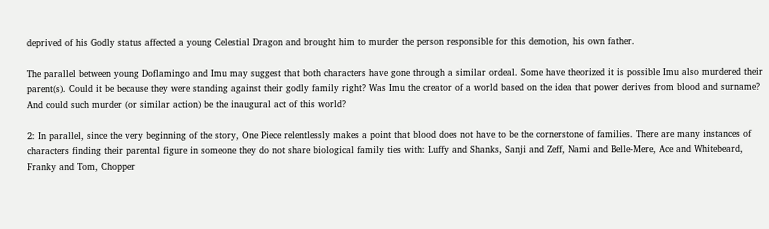deprived of his Godly status affected a young Celestial Dragon and brought him to murder the person responsible for this demotion, his own father.

The parallel between young Doflamingo and Imu may suggest that both characters have gone through a similar ordeal. Some have theorized it is possible Imu also murdered their parent(s). Could it be because they were standing against their godly family right? Was Imu the creator of a world based on the idea that power derives from blood and surname? And could such murder (or similar action) be the inaugural act of this world?

2: In parallel, since the very beginning of the story, One Piece relentlessly makes a point that blood does not have to be the cornerstone of families. There are many instances of characters finding their parental figure in someone they do not share biological family ties with: Luffy and Shanks, Sanji and Zeff, Nami and Belle-Mere, Ace and Whitebeard, Franky and Tom, Chopper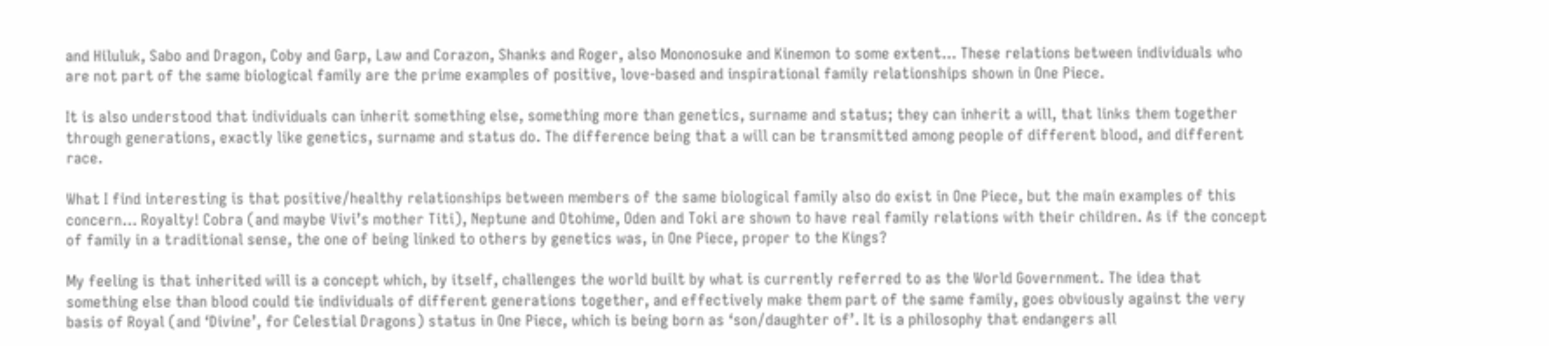and Hiluluk, Sabo and Dragon, Coby and Garp, Law and Corazon, Shanks and Roger, also Mononosuke and Kinemon to some extent… These relations between individuals who are not part of the same biological family are the prime examples of positive, love-based and inspirational family relationships shown in One Piece.

It is also understood that individuals can inherit something else, something more than genetics, surname and status; they can inherit a will, that links them together through generations, exactly like genetics, surname and status do. The difference being that a will can be transmitted among people of different blood, and different race.

What I find interesting is that positive/healthy relationships between members of the same biological family also do exist in One Piece, but the main examples of this concern… Royalty! Cobra (and maybe Vivi’s mother Titi), Neptune and Otohime, Oden and Toki are shown to have real family relations with their children. As if the concept of family in a traditional sense, the one of being linked to others by genetics was, in One Piece, proper to the Kings?

My feeling is that inherited will is a concept which, by itself, challenges the world built by what is currently referred to as the World Government. The idea that something else than blood could tie individuals of different generations together, and effectively make them part of the same family, goes obviously against the very basis of Royal (and ‘Divine’, for Celestial Dragons) status in One Piece, which is being born as ‘son/daughter of’. It is a philosophy that endangers all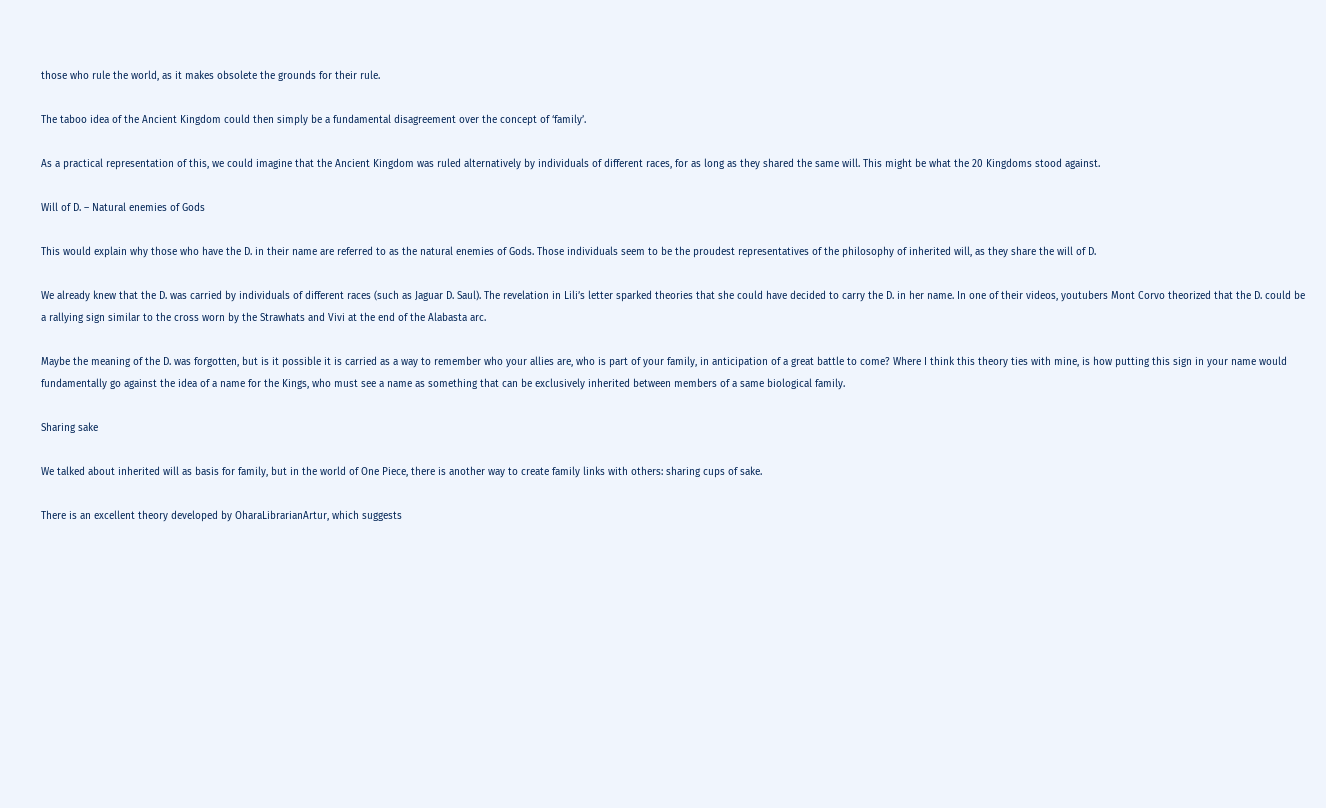those who rule the world, as it makes obsolete the grounds for their rule.

The taboo idea of the Ancient Kingdom could then simply be a fundamental disagreement over the concept of ‘family’.

As a practical representation of this, we could imagine that the Ancient Kingdom was ruled alternatively by individuals of different races, for as long as they shared the same will. This might be what the 20 Kingdoms stood against.

Will of D. – Natural enemies of Gods

This would explain why those who have the D. in their name are referred to as the natural enemies of Gods. Those individuals seem to be the proudest representatives of the philosophy of inherited will, as they share the will of D.

We already knew that the D. was carried by individuals of different races (such as Jaguar D. Saul). The revelation in Lili’s letter sparked theories that she could have decided to carry the D. in her name. In one of their videos, youtubers Mont Corvo theorized that the D. could be a rallying sign similar to the cross worn by the Strawhats and Vivi at the end of the Alabasta arc.

Maybe the meaning of the D. was forgotten, but is it possible it is carried as a way to remember who your allies are, who is part of your family, in anticipation of a great battle to come? Where I think this theory ties with mine, is how putting this sign in your name would fundamentally go against the idea of a name for the Kings, who must see a name as something that can be exclusively inherited between members of a same biological family.

Sharing sake

We talked about inherited will as basis for family, but in the world of One Piece, there is another way to create family links with others: sharing cups of sake.

There is an excellent theory developed by OharaLibrarianArtur, which suggests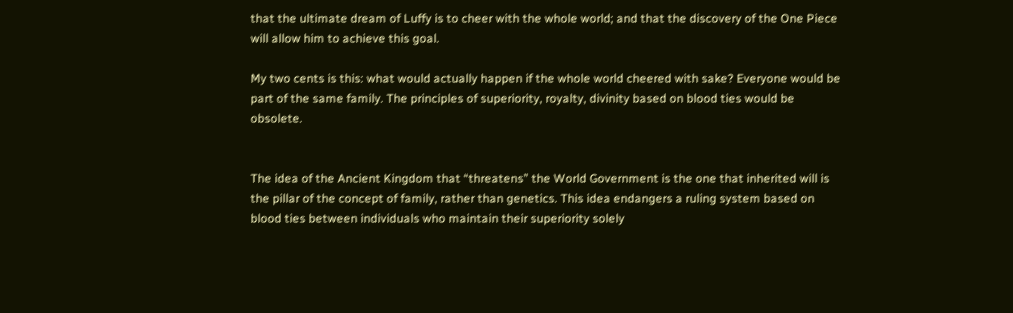that the ultimate dream of Luffy is to cheer with the whole world; and that the discovery of the One Piece will allow him to achieve this goal.

My two cents is this: what would actually happen if the whole world cheered with sake? Everyone would be part of the same family. The principles of superiority, royalty, divinity based on blood ties would be obsolete.


The idea of the Ancient Kingdom that “threatens” the World Government is the one that inherited will is the pillar of the concept of family, rather than genetics. This idea endangers a ruling system based on blood ties between individuals who maintain their superiority solely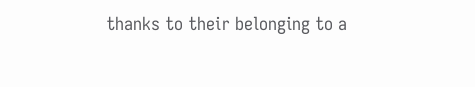thanks to their belonging to a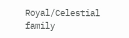Royal/Celestial family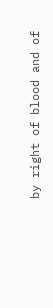by right of blood and of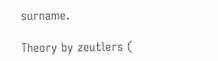surname.

Theory by zeutlers (